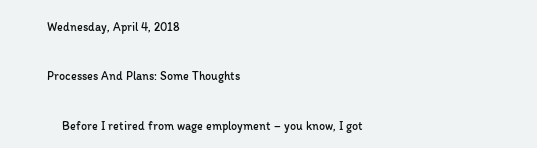Wednesday, April 4, 2018

Processes And Plans: Some Thoughts

     Before I retired from wage employment – you know, I got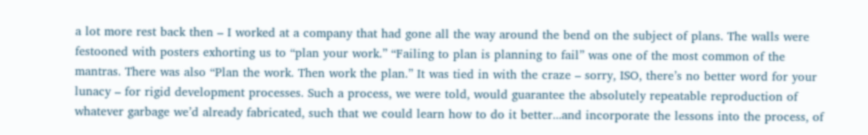a lot more rest back then – I worked at a company that had gone all the way around the bend on the subject of plans. The walls were festooned with posters exhorting us to “plan your work.” “Failing to plan is planning to fail” was one of the most common of the mantras. There was also “Plan the work. Then work the plan.” It was tied in with the craze – sorry, ISO, there’s no better word for your lunacy – for rigid development processes. Such a process, we were told, would guarantee the absolutely repeatable reproduction of whatever garbage we’d already fabricated, such that we could learn how to do it better...and incorporate the lessons into the process, of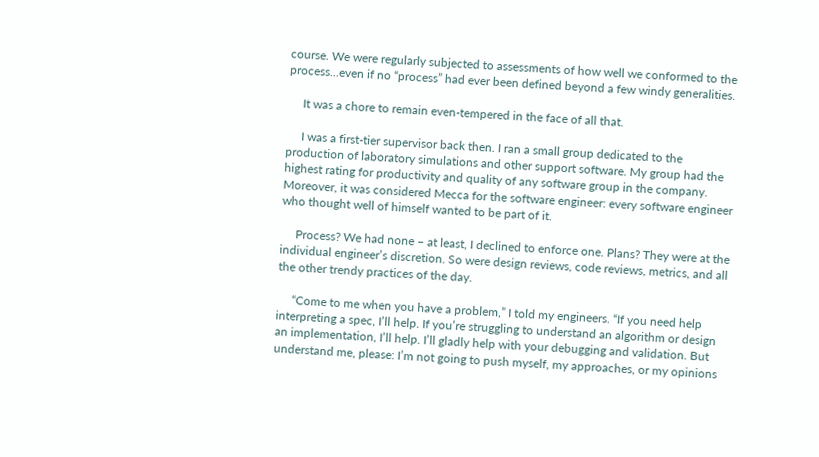course. We were regularly subjected to assessments of how well we conformed to the process...even if no “process” had ever been defined beyond a few windy generalities.

     It was a chore to remain even-tempered in the face of all that.

     I was a first-tier supervisor back then. I ran a small group dedicated to the production of laboratory simulations and other support software. My group had the highest rating for productivity and quality of any software group in the company. Moreover, it was considered Mecca for the software engineer: every software engineer who thought well of himself wanted to be part of it.

     Process? We had none – at least, I declined to enforce one. Plans? They were at the individual engineer’s discretion. So were design reviews, code reviews, metrics, and all the other trendy practices of the day.

     “Come to me when you have a problem,” I told my engineers. “If you need help interpreting a spec, I’ll help. If you’re struggling to understand an algorithm or design an implementation, I’ll help. I’ll gladly help with your debugging and validation. But understand me, please: I’m not going to push myself, my approaches, or my opinions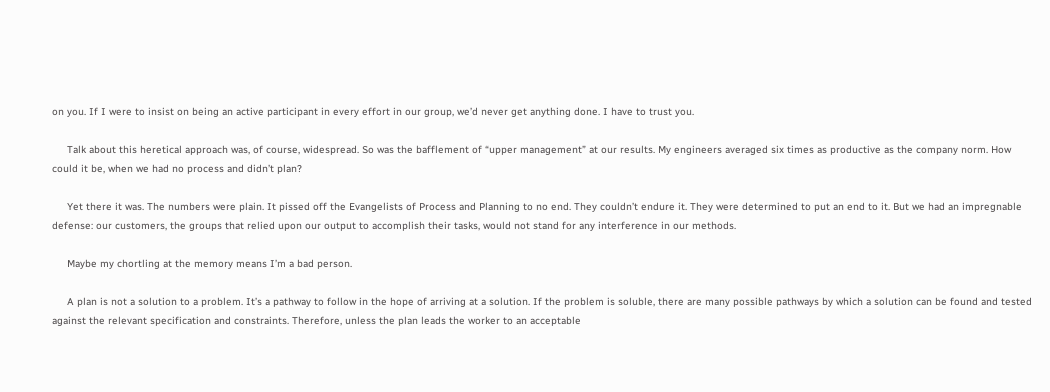on you. If I were to insist on being an active participant in every effort in our group, we’d never get anything done. I have to trust you.

     Talk about this heretical approach was, of course, widespread. So was the bafflement of “upper management” at our results. My engineers averaged six times as productive as the company norm. How could it be, when we had no process and didn’t plan?

     Yet there it was. The numbers were plain. It pissed off the Evangelists of Process and Planning to no end. They couldn’t endure it. They were determined to put an end to it. But we had an impregnable defense: our customers, the groups that relied upon our output to accomplish their tasks, would not stand for any interference in our methods.

     Maybe my chortling at the memory means I’m a bad person.

     A plan is not a solution to a problem. It’s a pathway to follow in the hope of arriving at a solution. If the problem is soluble, there are many possible pathways by which a solution can be found and tested against the relevant specification and constraints. Therefore, unless the plan leads the worker to an acceptable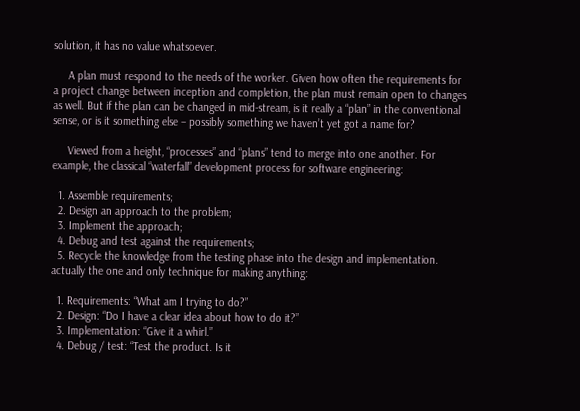solution, it has no value whatsoever.

     A plan must respond to the needs of the worker. Given how often the requirements for a project change between inception and completion, the plan must remain open to changes as well. But if the plan can be changed in mid-stream, is it really a “plan” in the conventional sense, or is it something else – possibly something we haven’t yet got a name for?

     Viewed from a height, “processes” and “plans” tend to merge into one another. For example, the classical “waterfall” development process for software engineering:

  1. Assemble requirements;
  2. Design an approach to the problem;
  3. Implement the approach;
  4. Debug and test against the requirements;
  5. Recycle the knowledge from the testing phase into the design and implementation. actually the one and only technique for making anything:

  1. Requirements: “What am I trying to do?”
  2. Design: “Do I have a clear idea about how to do it?”
  3. Implementation: “Give it a whirl.”
  4. Debug / test: “Test the product. Is it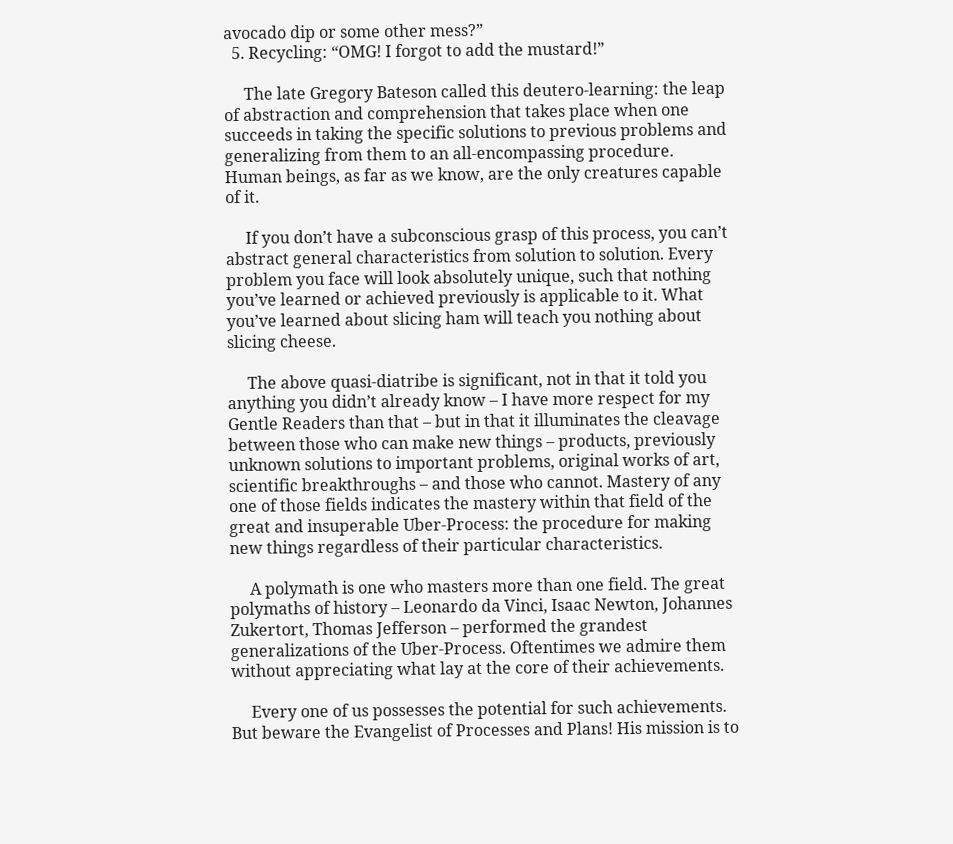avocado dip or some other mess?”
  5. Recycling: “OMG! I forgot to add the mustard!”

     The late Gregory Bateson called this deutero-learning: the leap of abstraction and comprehension that takes place when one succeeds in taking the specific solutions to previous problems and generalizing from them to an all-encompassing procedure. Human beings, as far as we know, are the only creatures capable of it.

     If you don’t have a subconscious grasp of this process, you can’t abstract general characteristics from solution to solution. Every problem you face will look absolutely unique, such that nothing you’ve learned or achieved previously is applicable to it. What you’ve learned about slicing ham will teach you nothing about slicing cheese.

     The above quasi-diatribe is significant, not in that it told you anything you didn’t already know – I have more respect for my Gentle Readers than that – but in that it illuminates the cleavage between those who can make new things – products, previously unknown solutions to important problems, original works of art, scientific breakthroughs – and those who cannot. Mastery of any one of those fields indicates the mastery within that field of the great and insuperable Uber-Process: the procedure for making new things regardless of their particular characteristics.

     A polymath is one who masters more than one field. The great polymaths of history – Leonardo da Vinci, Isaac Newton, Johannes Zukertort, Thomas Jefferson – performed the grandest generalizations of the Uber-Process. Oftentimes we admire them without appreciating what lay at the core of their achievements.

     Every one of us possesses the potential for such achievements. But beware the Evangelist of Processes and Plans! His mission is to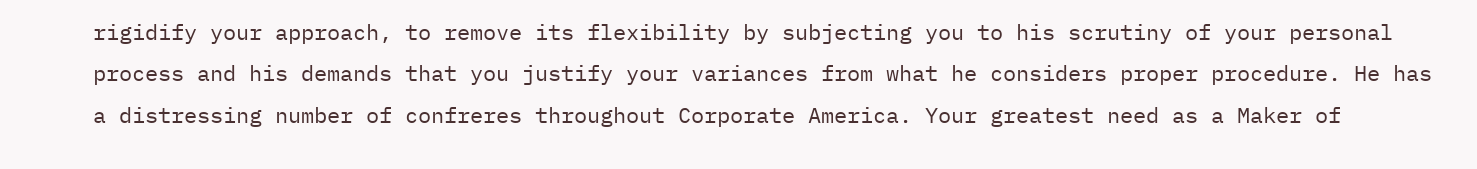rigidify your approach, to remove its flexibility by subjecting you to his scrutiny of your personal process and his demands that you justify your variances from what he considers proper procedure. He has a distressing number of confreres throughout Corporate America. Your greatest need as a Maker of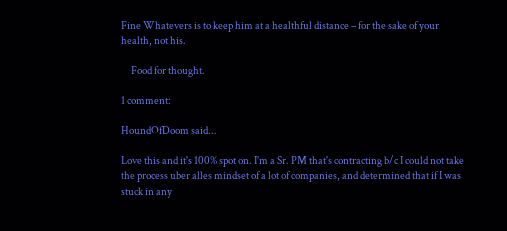Fine Whatevers is to keep him at a healthful distance – for the sake of your health, not his.

     Food for thought.

1 comment:

HoundOfDoom said...

Love this and it's 100% spot on. I'm a Sr. PM that's contracting b/c I could not take the process uber alles mindset of a lot of companies, and determined that if I was stuck in any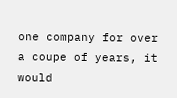one company for over a coupe of years, it would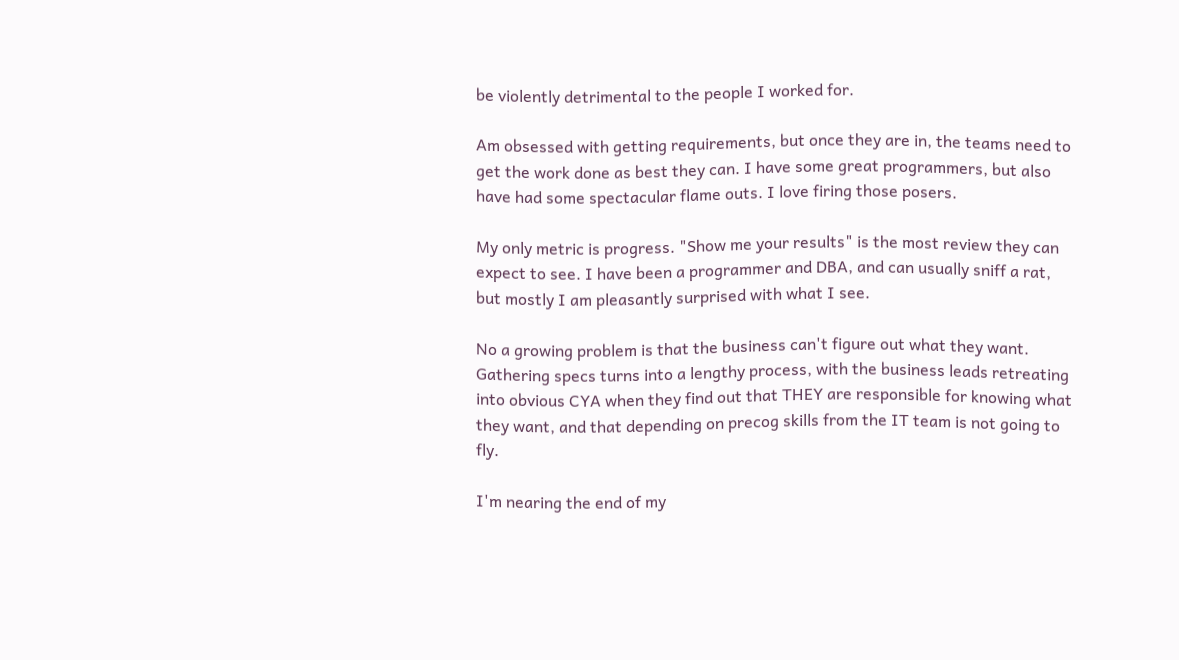be violently detrimental to the people I worked for.

Am obsessed with getting requirements, but once they are in, the teams need to get the work done as best they can. I have some great programmers, but also have had some spectacular flame outs. I love firing those posers.

My only metric is progress. "Show me your results" is the most review they can expect to see. I have been a programmer and DBA, and can usually sniff a rat, but mostly I am pleasantly surprised with what I see.

No a growing problem is that the business can't figure out what they want. Gathering specs turns into a lengthy process, with the business leads retreating into obvious CYA when they find out that THEY are responsible for knowing what they want, and that depending on precog skills from the IT team is not going to fly.

I'm nearing the end of my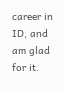career in ID, and am glad for it.